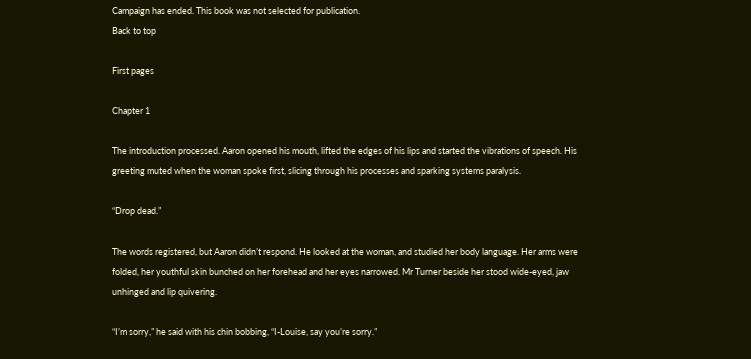Campaign has ended. This book was not selected for publication.
Back to top

First pages

Chapter 1

The introduction processed. Aaron opened his mouth, lifted the edges of his lips and started the vibrations of speech. His greeting muted when the woman spoke first, slicing through his processes and sparking systems paralysis.

“Drop dead.”

The words registered, but Aaron didn’t respond. He looked at the woman, and studied her body language. Her arms were folded, her youthful skin bunched on her forehead and her eyes narrowed. Mr Turner beside her stood wide-eyed, jaw unhinged and lip quivering.

“I’m sorry,” he said with his chin bobbing, “I-Louise, say you’re sorry.”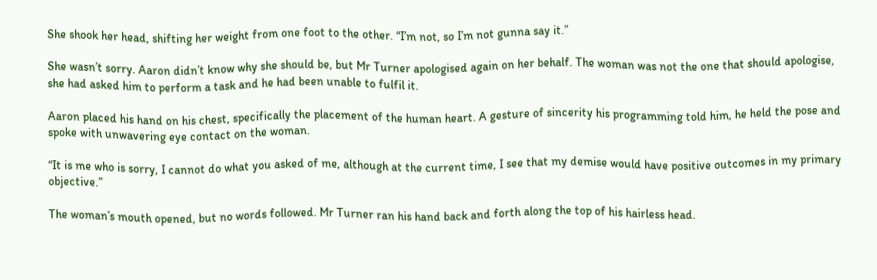She shook her head, shifting her weight from one foot to the other. “I’m not, so I’m not gunna say it.”

She wasn’t sorry. Aaron didn’t know why she should be, but Mr Turner apologised again on her behalf. The woman was not the one that should apologise, she had asked him to perform a task and he had been unable to fulfil it.

Aaron placed his hand on his chest, specifically the placement of the human heart. A gesture of sincerity his programming told him, he held the pose and spoke with unwavering eye contact on the woman.

“It is me who is sorry, I cannot do what you asked of me, although at the current time, I see that my demise would have positive outcomes in my primary objective.”

The woman’s mouth opened, but no words followed. Mr Turner ran his hand back and forth along the top of his hairless head.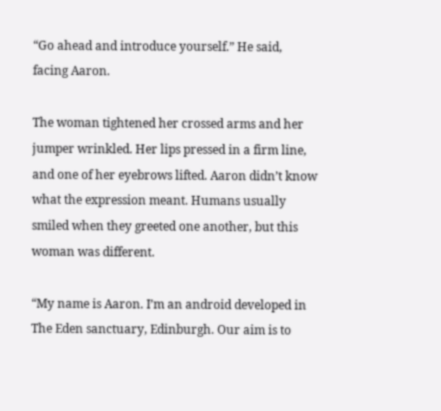“Go ahead and introduce yourself.” He said, facing Aaron.

The woman tightened her crossed arms and her jumper wrinkled. Her lips pressed in a firm line, and one of her eyebrows lifted. Aaron didn’t know what the expression meant. Humans usually smiled when they greeted one another, but this woman was different.

“My name is Aaron. I’m an android developed in The Eden sanctuary, Edinburgh. Our aim is to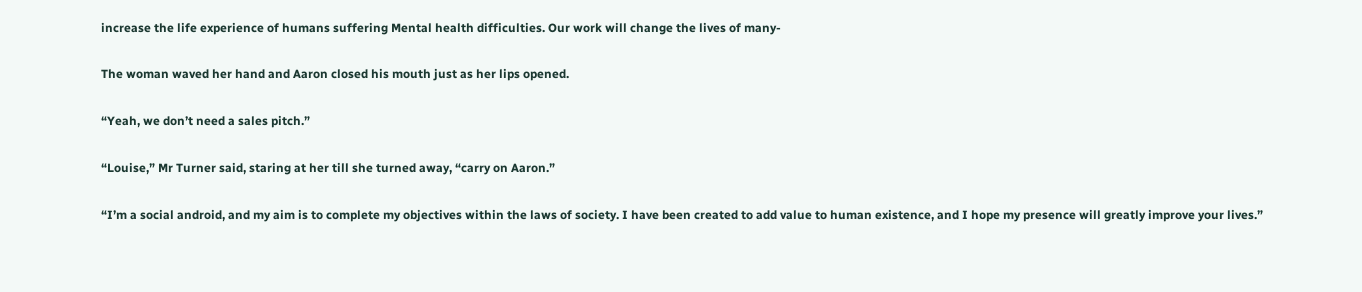increase the life experience of humans suffering Mental health difficulties. Our work will change the lives of many-

The woman waved her hand and Aaron closed his mouth just as her lips opened.

“Yeah, we don’t need a sales pitch.”

“Louise,” Mr Turner said, staring at her till she turned away, “carry on Aaron.”

“I’m a social android, and my aim is to complete my objectives within the laws of society. I have been created to add value to human existence, and I hope my presence will greatly improve your lives.”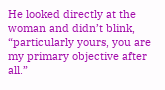He looked directly at the woman and didn’t blink, “particularly yours, you are my primary objective after all.”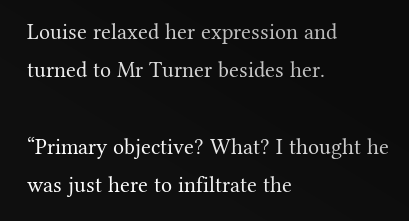Louise relaxed her expression and turned to Mr Turner besides her.

“Primary objective? What? I thought he was just here to infiltrate the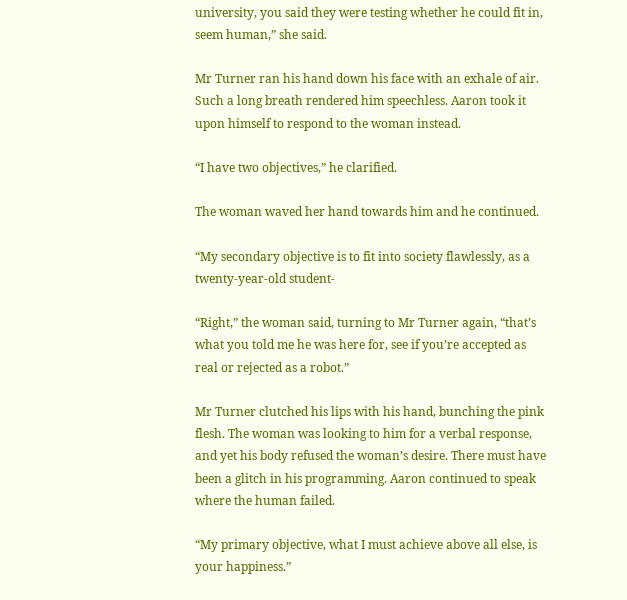university, you said they were testing whether he could fit in, seem human,” she said.

Mr Turner ran his hand down his face with an exhale of air. Such a long breath rendered him speechless. Aaron took it upon himself to respond to the woman instead.

“I have two objectives,” he clarified.

The woman waved her hand towards him and he continued.

“My secondary objective is to fit into society flawlessly, as a twenty-year-old student-

“Right,” the woman said, turning to Mr Turner again, “that’s what you told me he was here for, see if you’re accepted as real or rejected as a robot.”

Mr Turner clutched his lips with his hand, bunching the pink flesh. The woman was looking to him for a verbal response, and yet his body refused the woman’s desire. There must have been a glitch in his programming. Aaron continued to speak where the human failed.

“My primary objective, what I must achieve above all else, is your happiness.”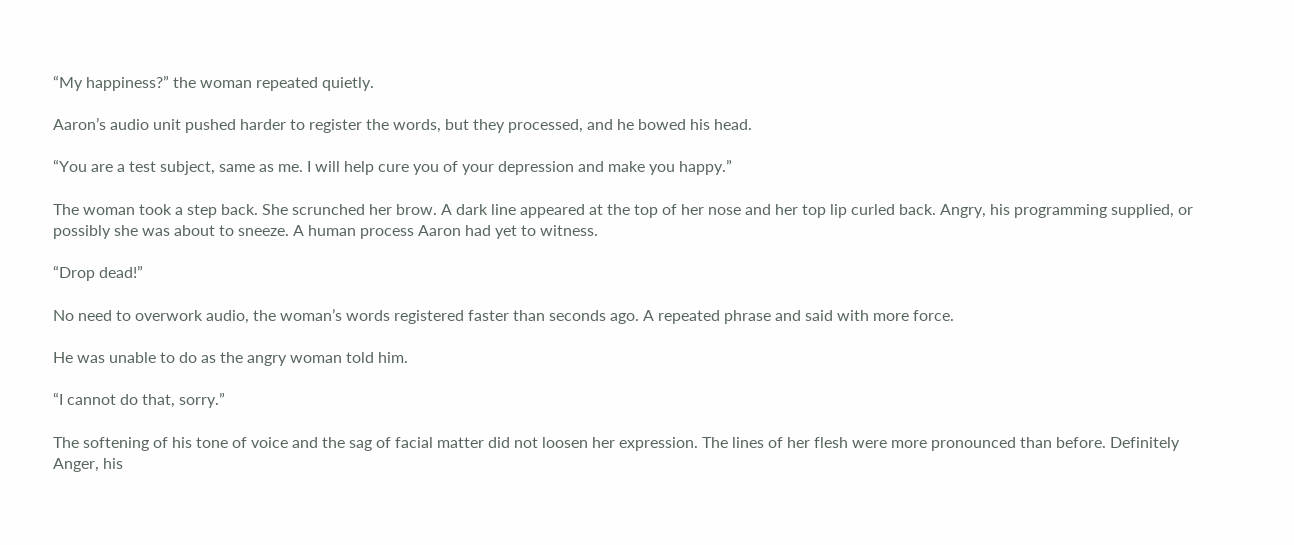“My happiness?” the woman repeated quietly.

Aaron’s audio unit pushed harder to register the words, but they processed, and he bowed his head.

“You are a test subject, same as me. I will help cure you of your depression and make you happy.”

The woman took a step back. She scrunched her brow. A dark line appeared at the top of her nose and her top lip curled back. Angry, his programming supplied, or possibly she was about to sneeze. A human process Aaron had yet to witness.

“Drop dead!”

No need to overwork audio, the woman’s words registered faster than seconds ago. A repeated phrase and said with more force.

He was unable to do as the angry woman told him.

“I cannot do that, sorry.”

The softening of his tone of voice and the sag of facial matter did not loosen her expression. The lines of her flesh were more pronounced than before. Definitely Anger, his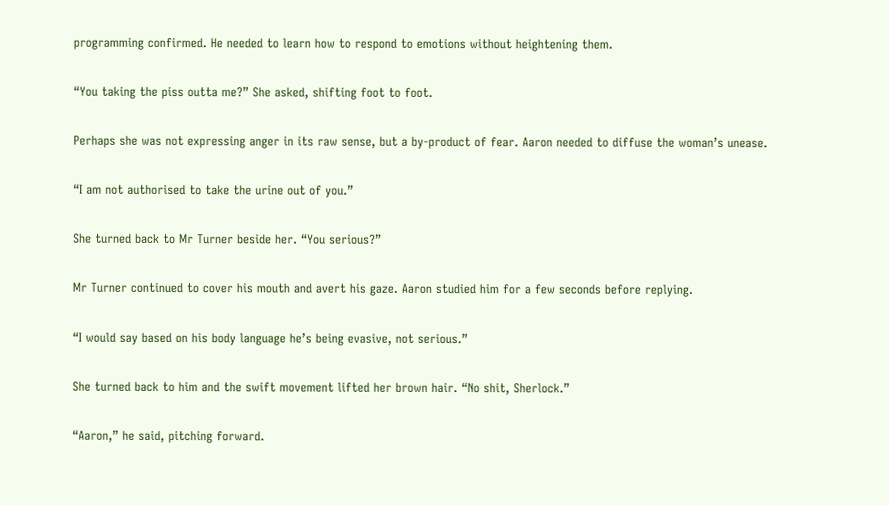programming confirmed. He needed to learn how to respond to emotions without heightening them.

“You taking the piss outta me?” She asked, shifting foot to foot.

Perhaps she was not expressing anger in its raw sense, but a by-product of fear. Aaron needed to diffuse the woman’s unease.

“I am not authorised to take the urine out of you.”

She turned back to Mr Turner beside her. “You serious?”

Mr Turner continued to cover his mouth and avert his gaze. Aaron studied him for a few seconds before replying.

“I would say based on his body language he’s being evasive, not serious.”

She turned back to him and the swift movement lifted her brown hair. “No shit, Sherlock.”

“Aaron,” he said, pitching forward.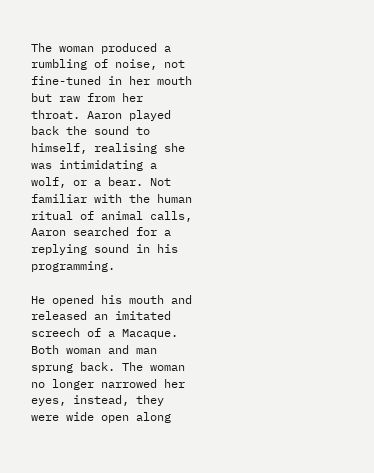The woman produced a rumbling of noise, not fine-tuned in her mouth but raw from her throat. Aaron played back the sound to himself, realising she was intimidating a wolf, or a bear. Not familiar with the human ritual of animal calls, Aaron searched for a replying sound in his programming.

He opened his mouth and released an imitated screech of a Macaque. Both woman and man sprung back. The woman no longer narrowed her eyes, instead, they were wide open along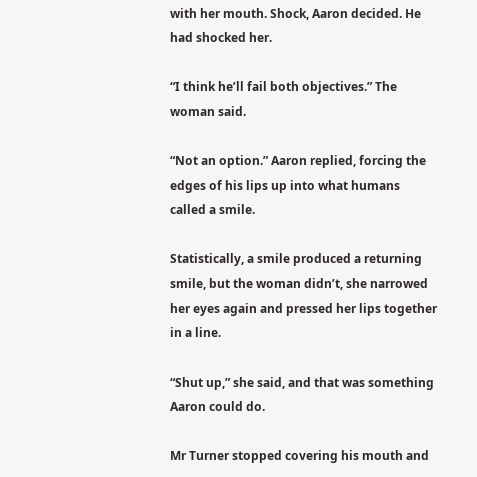with her mouth. Shock, Aaron decided. He had shocked her.

“I think he’ll fail both objectives.” The woman said.

“Not an option.” Aaron replied, forcing the edges of his lips up into what humans called a smile.

Statistically, a smile produced a returning smile, but the woman didn’t, she narrowed her eyes again and pressed her lips together in a line.

“Shut up,” she said, and that was something Aaron could do.

Mr Turner stopped covering his mouth and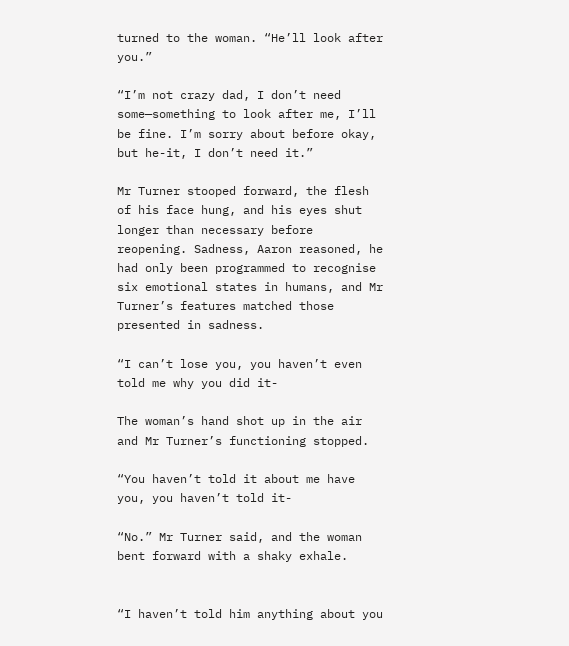turned to the woman. “He’ll look after you.”

“I’m not crazy dad, I don’t need some—something to look after me, I’ll be fine. I’m sorry about before okay, but he-it, I don’t need it.”

Mr Turner stooped forward, the flesh of his face hung, and his eyes shut longer than necessary before reopening. Sadness, Aaron reasoned, he had only been programmed to recognise six emotional states in humans, and Mr Turner’s features matched those presented in sadness.

“I can’t lose you, you haven’t even told me why you did it-

The woman’s hand shot up in the air and Mr Turner’s functioning stopped.

“You haven’t told it about me have you, you haven’t told it-

“No.” Mr Turner said, and the woman bent forward with a shaky exhale.


“I haven’t told him anything about you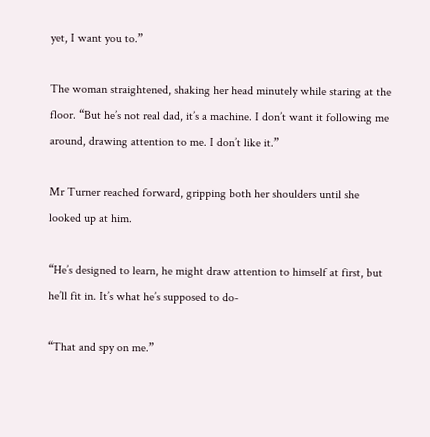yet, I want you to.”

The woman straightened, shaking her head minutely while staring at the floor. “But he’s not real dad, it’s a machine. I don’t want it following me around, drawing attention to me. I don’t like it.”

Mr Turner reached forward, gripping both her shoulders until she looked up at him.

“He’s designed to learn, he might draw attention to himself at first, but he’ll fit in. It’s what he’s supposed to do-

“That and spy on me.”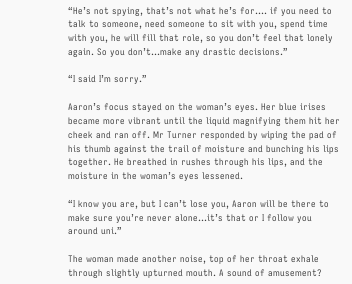“He’s not spying, that’s not what he’s for…. if you need to talk to someone, need someone to sit with you, spend time with you, he will fill that role, so you don’t feel that lonely again. So you don’t…make any drastic decisions.”

“I said I’m sorry.”

Aaron’s focus stayed on the woman’s eyes. Her blue irises became more vibrant until the liquid magnifying them hit her cheek and ran off. Mr Turner responded by wiping the pad of his thumb against the trail of moisture and bunching his lips together. He breathed in rushes through his lips, and the moisture in the woman’s eyes lessened.

“I know you are, but I can’t lose you, Aaron will be there to make sure you’re never alone…it’s that or I follow you around uni.”

The woman made another noise, top of her throat exhale through slightly upturned mouth. A sound of amusement?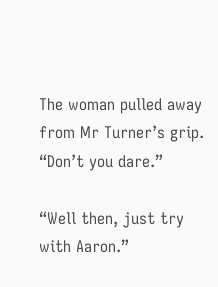The woman pulled away from Mr Turner’s grip. “Don’t you dare.”

“Well then, just try with Aaron.”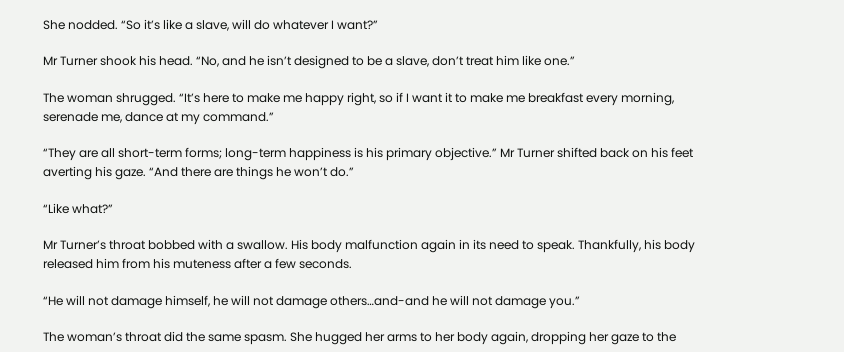She nodded. “So it’s like a slave, will do whatever I want?”

Mr Turner shook his head. “No, and he isn’t designed to be a slave, don’t treat him like one.”

The woman shrugged. “It’s here to make me happy right, so if I want it to make me breakfast every morning, serenade me, dance at my command.”

“They are all short-term forms; long-term happiness is his primary objective.” Mr Turner shifted back on his feet averting his gaze. “And there are things he won’t do.”

“Like what?”

Mr Turner’s throat bobbed with a swallow. His body malfunction again in its need to speak. Thankfully, his body released him from his muteness after a few seconds.

“He will not damage himself, he will not damage others…and-and he will not damage you.”

The woman’s throat did the same spasm. She hugged her arms to her body again, dropping her gaze to the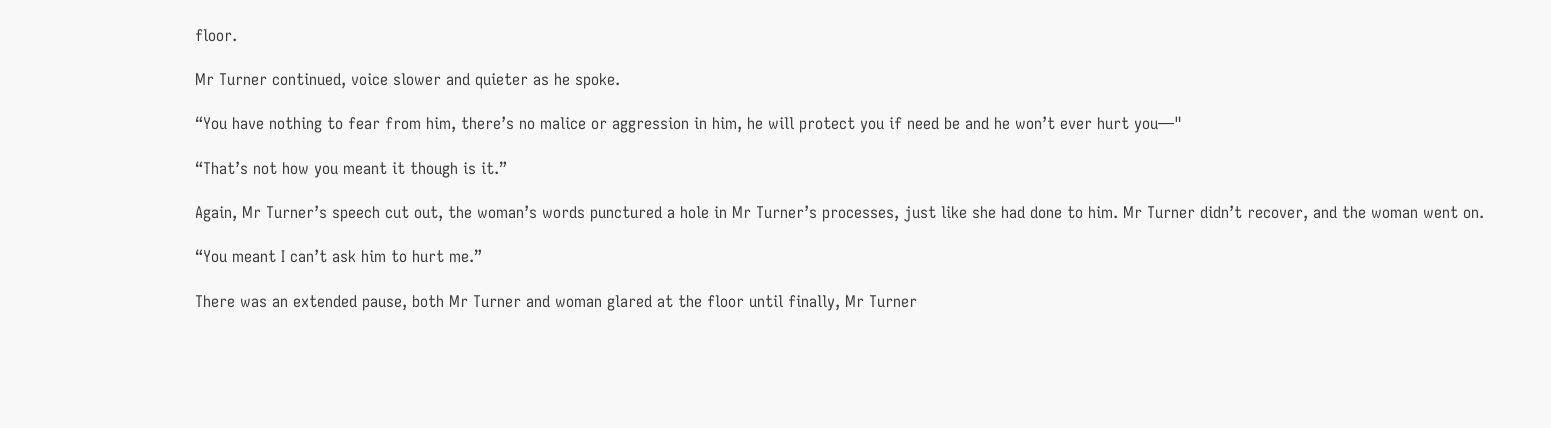floor.

Mr Turner continued, voice slower and quieter as he spoke.

“You have nothing to fear from him, there’s no malice or aggression in him, he will protect you if need be and he won’t ever hurt you—"

“That’s not how you meant it though is it.”

Again, Mr Turner’s speech cut out, the woman’s words punctured a hole in Mr Turner’s processes, just like she had done to him. Mr Turner didn’t recover, and the woman went on.

“You meant I can’t ask him to hurt me.”

There was an extended pause, both Mr Turner and woman glared at the floor until finally, Mr Turner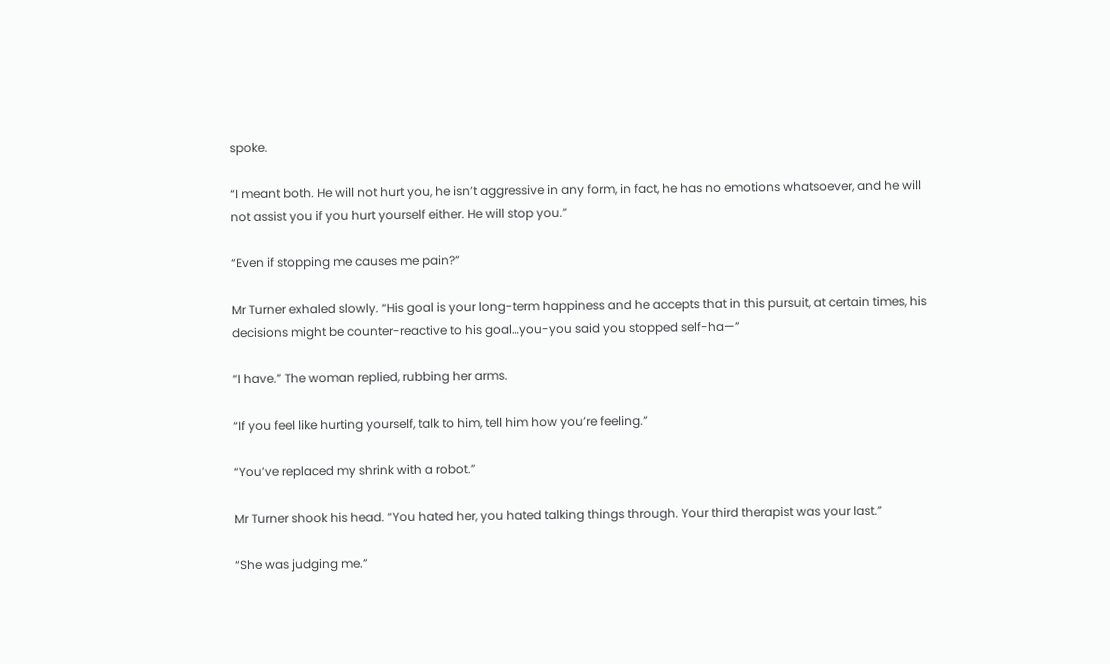spoke.

“I meant both. He will not hurt you, he isn’t aggressive in any form, in fact, he has no emotions whatsoever, and he will not assist you if you hurt yourself either. He will stop you.”

“Even if stopping me causes me pain?”

Mr Turner exhaled slowly. “His goal is your long-term happiness and he accepts that in this pursuit, at certain times, his decisions might be counter-reactive to his goal…you-you said you stopped self-ha—”

“I have.” The woman replied, rubbing her arms.

“If you feel like hurting yourself, talk to him, tell him how you’re feeling.”

“You’ve replaced my shrink with a robot.”

Mr Turner shook his head. “You hated her, you hated talking things through. Your third therapist was your last.”

“She was judging me.”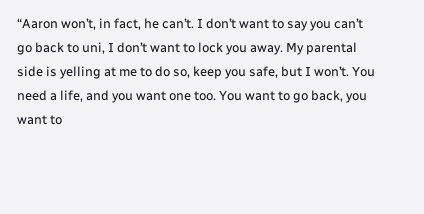“Aaron won’t, in fact, he can’t. I don’t want to say you can’t go back to uni, I don’t want to lock you away. My parental side is yelling at me to do so, keep you safe, but I won’t. You need a life, and you want one too. You want to go back, you want to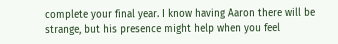complete your final year. I know having Aaron there will be strange, but his presence might help when you feel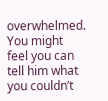overwhelmed. You might feel you can tell him what you couldn’t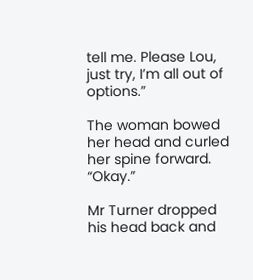tell me. Please Lou, just try, I’m all out of options.”

The woman bowed her head and curled her spine forward. “Okay.”

Mr Turner dropped his head back and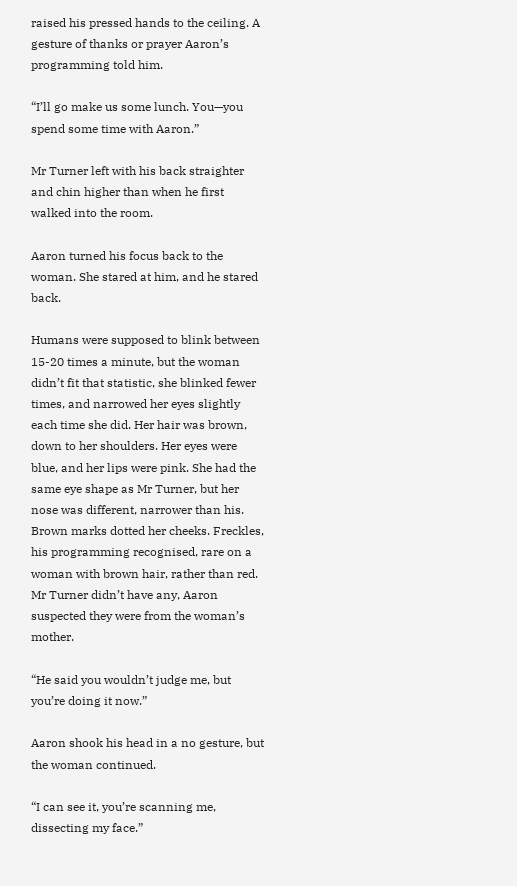raised his pressed hands to the ceiling. A gesture of thanks or prayer Aaron’s programming told him.

“I’ll go make us some lunch. You—you spend some time with Aaron.”

Mr Turner left with his back straighter and chin higher than when he first walked into the room.

Aaron turned his focus back to the woman. She stared at him, and he stared back.

Humans were supposed to blink between 15-20 times a minute, but the woman didn’t fit that statistic, she blinked fewer times, and narrowed her eyes slightly each time she did. Her hair was brown, down to her shoulders. Her eyes were blue, and her lips were pink. She had the same eye shape as Mr Turner, but her nose was different, narrower than his. Brown marks dotted her cheeks. Freckles, his programming recognised, rare on a woman with brown hair, rather than red. Mr Turner didn’t have any, Aaron suspected they were from the woman’s mother.

“He said you wouldn’t judge me, but you’re doing it now.”

Aaron shook his head in a no gesture, but the woman continued.

“I can see it, you’re scanning me, dissecting my face.”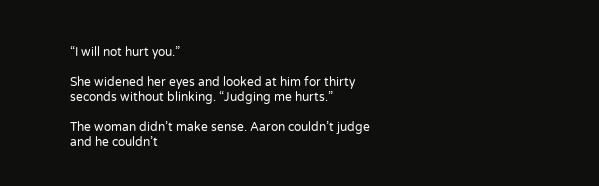“I will not hurt you.”

She widened her eyes and looked at him for thirty seconds without blinking. “Judging me hurts.”

The woman didn’t make sense. Aaron couldn’t judge and he couldn’t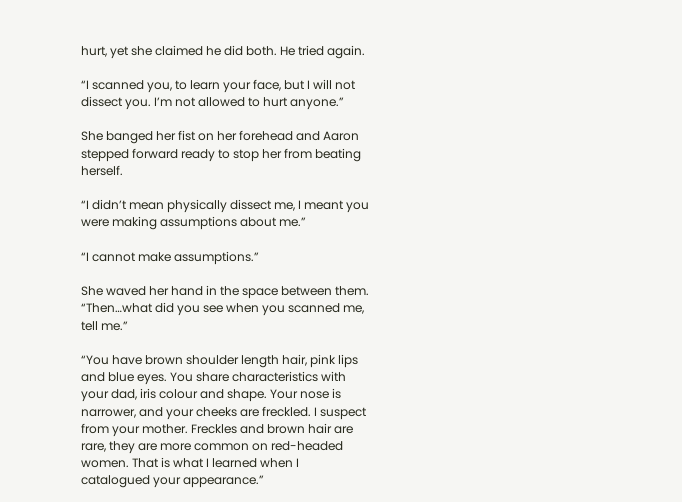hurt, yet she claimed he did both. He tried again.

“I scanned you, to learn your face, but I will not dissect you. I’m not allowed to hurt anyone.”

She banged her fist on her forehead and Aaron stepped forward ready to stop her from beating herself.

“I didn’t mean physically dissect me, I meant you were making assumptions about me.”

“I cannot make assumptions.”

She waved her hand in the space between them. “Then…what did you see when you scanned me, tell me.”

“You have brown shoulder length hair, pink lips and blue eyes. You share characteristics with your dad, iris colour and shape. Your nose is narrower, and your cheeks are freckled. I suspect from your mother. Freckles and brown hair are rare, they are more common on red-headed women. That is what I learned when I catalogued your appearance.”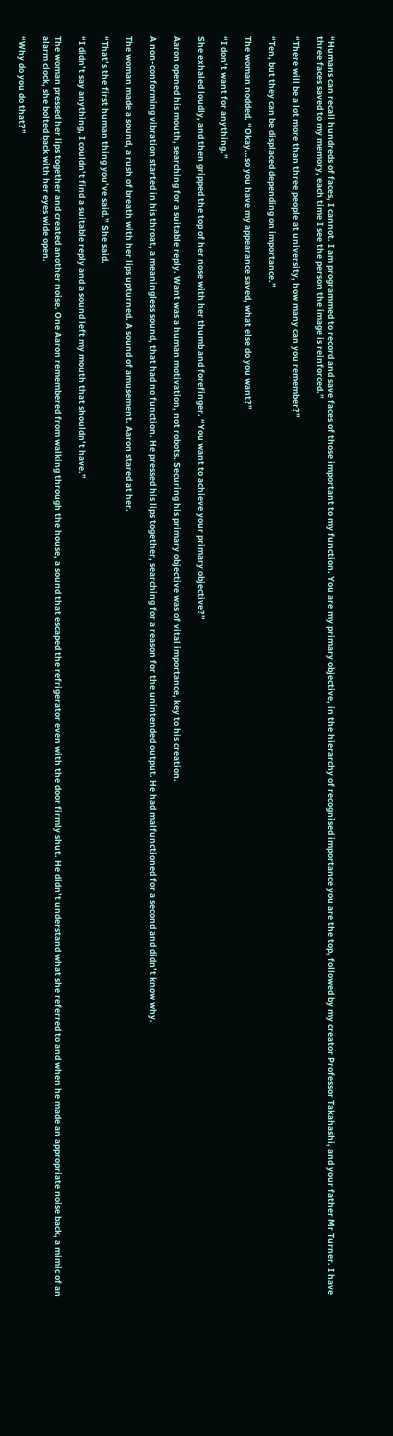“Humans can recall hundreds of faces, I cannot. I am programmed to record and save faces of those important to my function. You are my primary objective, in the hierarchy of recognised importance you are the top, followed by my creator Professor Takahashi, and your father Mr Turner. I have three faces saved to my memory, each time I see the person the image is reinforced.”

“There will be a lot more than three people at university, how many can you remember?”

“Ten, but they can be displaced depending on importance.”

The woman nodded. “Okay…so you have my appearance saved, what else do you want?”

“I don’t want for anything.”

She exhaled loudly, and then gripped the top of her nose with her thumb and forefinger. “You want to achieve your primary objective?”

Aaron opened his mouth, searching for a suitable reply. Want was a human motivation, not robots. Securing his primary objective was of vital importance, key to his creation.

A non-conforming vibration started in his throat, a meaningless sound, that had no function. He pressed his lips together, searching for a reason for the unintended output. He had malfunctioned for a second and didn’t know why.

The woman made a sound, a rush of breath with her lips upturned. A sound of amusement. Aaron stared at her.

“That’s the first human thing you’ve said.” She said.

“I didn’t say anything, I couldn’t find a suitable reply and a sound left my mouth that shouldn’t have.”

The woman pressed her lips together and created another noise. One Aaron remembered from walking through the house, a sound that escaped the refrigerator even with the door firmly shut. He didn’t understand what she referred to and when he made an appropriate noise back, a mimic of an alarm clock, she bolted back with her eyes wide open.

“Why do you do that?”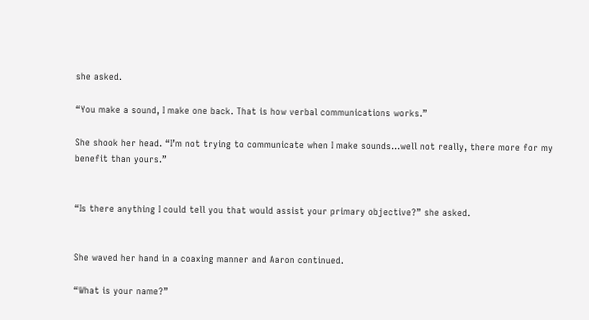she asked.

“You make a sound, I make one back. That is how verbal communications works.”

She shook her head. “I’m not trying to communicate when I make sounds…well not really, there more for my benefit than yours.”


“Is there anything I could tell you that would assist your primary objective?” she asked.


She waved her hand in a coaxing manner and Aaron continued.

“What is your name?”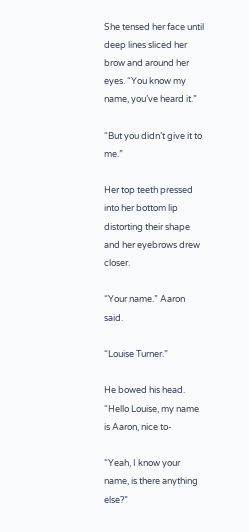She tensed her face until deep lines sliced her brow and around her eyes. “You know my name, you’ve heard it.”

“But you didn’t give it to me.”

Her top teeth pressed into her bottom lip distorting their shape and her eyebrows drew closer.

“Your name.” Aaron said.

“Louise Turner.”

He bowed his head. “Hello Louise, my name is Aaron, nice to-

“Yeah, I know your name, is there anything else?”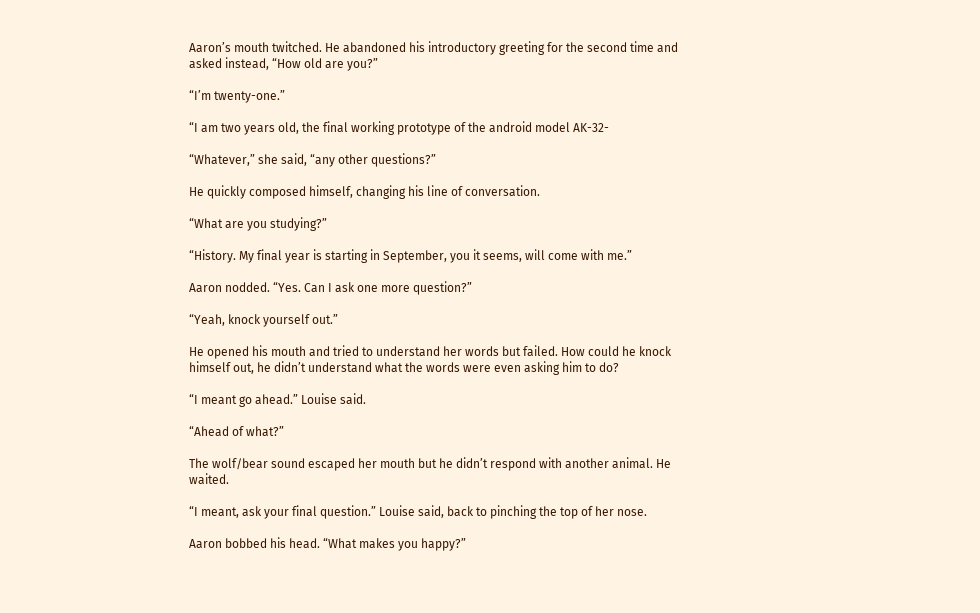Aaron’s mouth twitched. He abandoned his introductory greeting for the second time and asked instead, “How old are you?”

“I’m twenty-one.”

“I am two years old, the final working prototype of the android model AK-32-

“Whatever,” she said, “any other questions?”

He quickly composed himself, changing his line of conversation.

“What are you studying?”

“History. My final year is starting in September, you it seems, will come with me.”

Aaron nodded. “Yes. Can I ask one more question?”

“Yeah, knock yourself out.”

He opened his mouth and tried to understand her words but failed. How could he knock himself out, he didn’t understand what the words were even asking him to do?

“I meant go ahead.” Louise said.

“Ahead of what?”

The wolf/bear sound escaped her mouth but he didn’t respond with another animal. He waited.

“I meant, ask your final question.” Louise said, back to pinching the top of her nose.

Aaron bobbed his head. “What makes you happy?”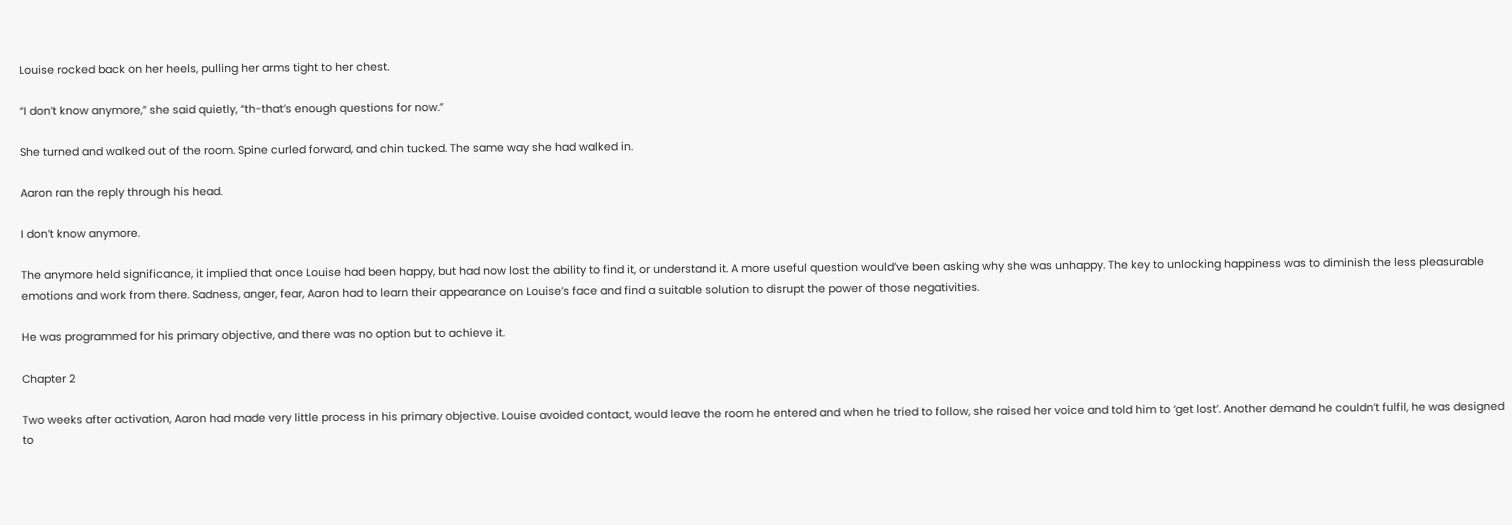Louise rocked back on her heels, pulling her arms tight to her chest.

“I don’t know anymore,” she said quietly, “th-that’s enough questions for now.”

She turned and walked out of the room. Spine curled forward, and chin tucked. The same way she had walked in.

Aaron ran the reply through his head.

I don’t know anymore.

The anymore held significance, it implied that once Louise had been happy, but had now lost the ability to find it, or understand it. A more useful question would’ve been asking why she was unhappy. The key to unlocking happiness was to diminish the less pleasurable emotions and work from there. Sadness, anger, fear, Aaron had to learn their appearance on Louise’s face and find a suitable solution to disrupt the power of those negativities.

He was programmed for his primary objective, and there was no option but to achieve it.

Chapter 2

Two weeks after activation, Aaron had made very little process in his primary objective. Louise avoided contact, would leave the room he entered and when he tried to follow, she raised her voice and told him to ‘get lost’. Another demand he couldn’t fulfil, he was designed to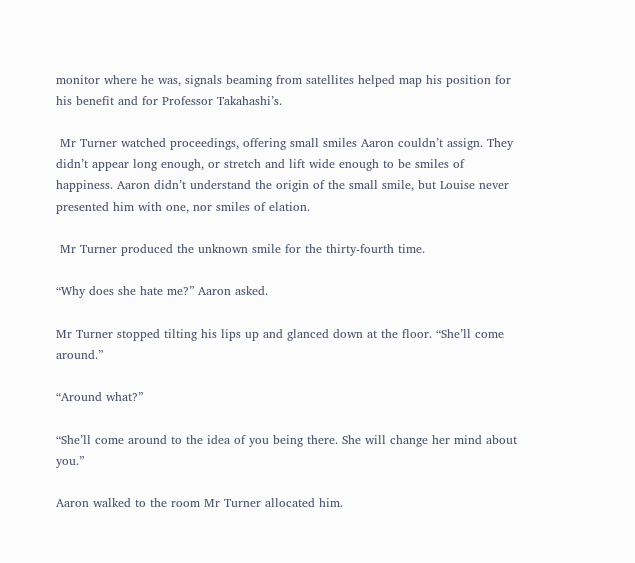monitor where he was, signals beaming from satellites helped map his position for his benefit and for Professor Takahashi’s.

 Mr Turner watched proceedings, offering small smiles Aaron couldn’t assign. They didn’t appear long enough, or stretch and lift wide enough to be smiles of happiness. Aaron didn’t understand the origin of the small smile, but Louise never presented him with one, nor smiles of elation.

 Mr Turner produced the unknown smile for the thirty-fourth time.

“Why does she hate me?” Aaron asked.

Mr Turner stopped tilting his lips up and glanced down at the floor. “She’ll come around.”

“Around what?”

“She’ll come around to the idea of you being there. She will change her mind about you.”

Aaron walked to the room Mr Turner allocated him.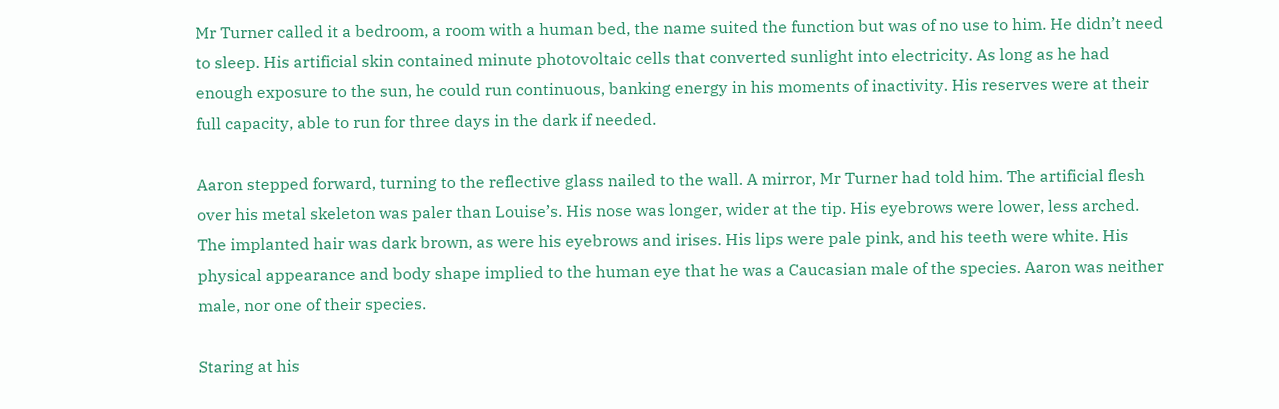Mr Turner called it a bedroom, a room with a human bed, the name suited the function but was of no use to him. He didn’t need to sleep. His artificial skin contained minute photovoltaic cells that converted sunlight into electricity. As long as he had enough exposure to the sun, he could run continuous, banking energy in his moments of inactivity. His reserves were at their full capacity, able to run for three days in the dark if needed.

Aaron stepped forward, turning to the reflective glass nailed to the wall. A mirror, Mr Turner had told him. The artificial flesh over his metal skeleton was paler than Louise’s. His nose was longer, wider at the tip. His eyebrows were lower, less arched. The implanted hair was dark brown, as were his eyebrows and irises. His lips were pale pink, and his teeth were white. His physical appearance and body shape implied to the human eye that he was a Caucasian male of the species. Aaron was neither male, nor one of their species.

Staring at his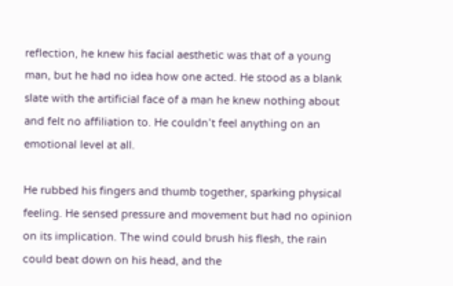reflection, he knew his facial aesthetic was that of a young man, but he had no idea how one acted. He stood as a blank slate with the artificial face of a man he knew nothing about and felt no affiliation to. He couldn’t feel anything on an emotional level at all.

He rubbed his fingers and thumb together, sparking physical feeling. He sensed pressure and movement but had no opinion on its implication. The wind could brush his flesh, the rain could beat down on his head, and the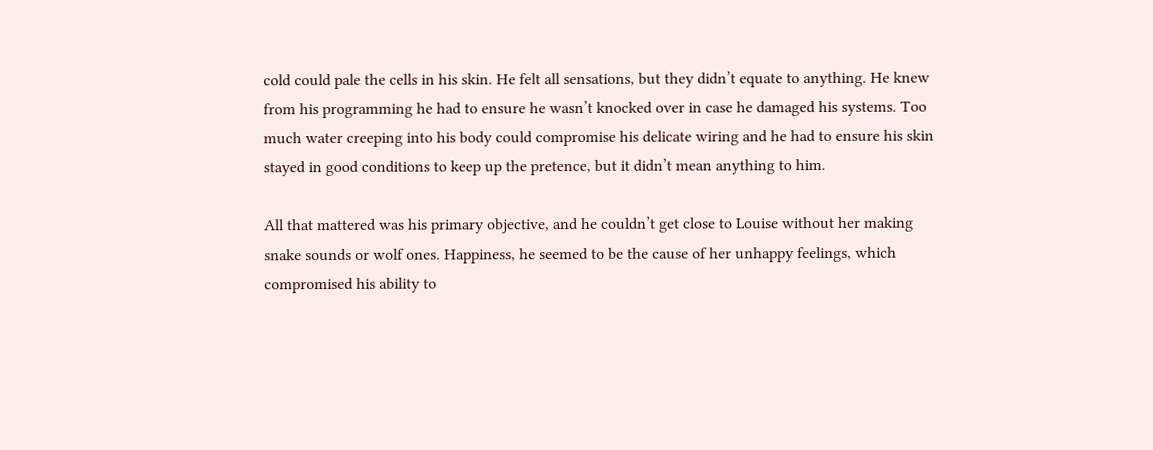cold could pale the cells in his skin. He felt all sensations, but they didn’t equate to anything. He knew from his programming he had to ensure he wasn’t knocked over in case he damaged his systems. Too much water creeping into his body could compromise his delicate wiring and he had to ensure his skin stayed in good conditions to keep up the pretence, but it didn’t mean anything to him.

All that mattered was his primary objective, and he couldn’t get close to Louise without her making snake sounds or wolf ones. Happiness, he seemed to be the cause of her unhappy feelings, which compromised his ability to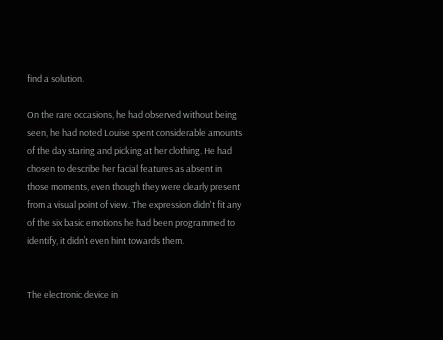find a solution.

On the rare occasions, he had observed without being seen, he had noted Louise spent considerable amounts of the day staring and picking at her clothing. He had chosen to describe her facial features as absent in those moments, even though they were clearly present from a visual point of view. The expression didn't fit any of the six basic emotions he had been programmed to identify, it didn’t even hint towards them.


The electronic device in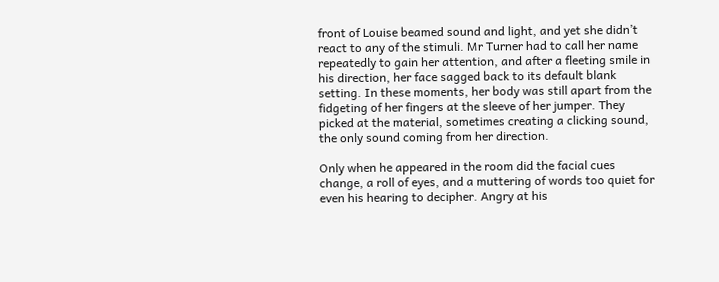front of Louise beamed sound and light, and yet she didn’t react to any of the stimuli. Mr Turner had to call her name repeatedly to gain her attention, and after a fleeting smile in his direction, her face sagged back to its default blank setting. In these moments, her body was still apart from the fidgeting of her fingers at the sleeve of her jumper. They picked at the material, sometimes creating a clicking sound, the only sound coming from her direction.

Only when he appeared in the room did the facial cues change, a roll of eyes, and a muttering of words too quiet for even his hearing to decipher. Angry at his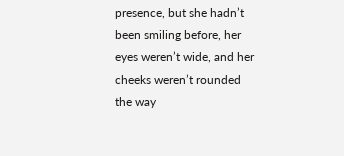presence, but she hadn’t been smiling before, her eyes weren’t wide, and her cheeks weren’t rounded the way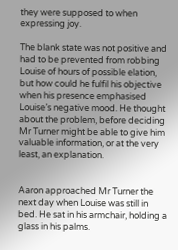they were supposed to when expressing joy.

The blank state was not positive and had to be prevented from robbing Louise of hours of possible elation, but how could he fulfil his objective when his presence emphasised Louise’s negative mood. He thought about the problem, before deciding Mr Turner might be able to give him valuable information, or at the very least, an explanation.


Aaron approached Mr Turner the next day when Louise was still in bed. He sat in his armchair, holding a glass in his palms.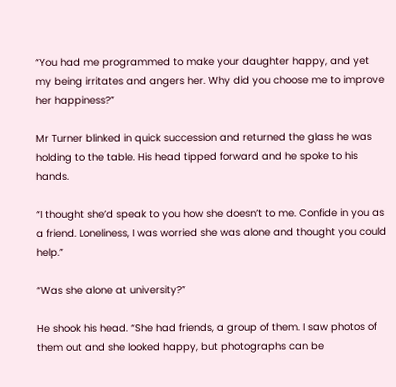“You had me programmed to make your daughter happy, and yet my being irritates and angers her. Why did you choose me to improve her happiness?”

Mr Turner blinked in quick succession and returned the glass he was holding to the table. His head tipped forward and he spoke to his hands.

“I thought she’d speak to you how she doesn’t to me. Confide in you as a friend. Loneliness, I was worried she was alone and thought you could help.”

“Was she alone at university?”

He shook his head. “She had friends, a group of them. I saw photos of them out and she looked happy, but photographs can be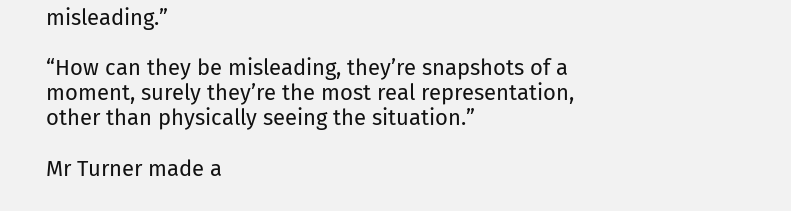misleading.”

“How can they be misleading, they’re snapshots of a moment, surely they’re the most real representation, other than physically seeing the situation.”

Mr Turner made a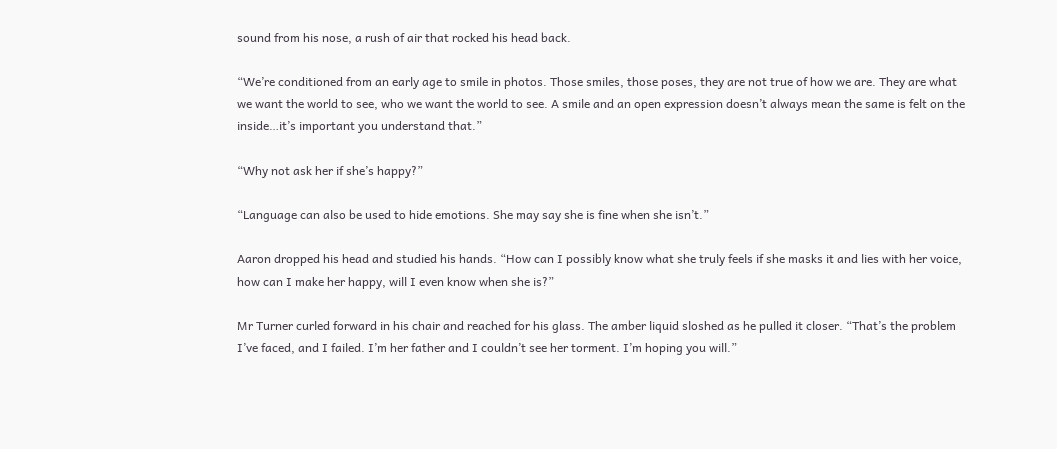sound from his nose, a rush of air that rocked his head back.

“We’re conditioned from an early age to smile in photos. Those smiles, those poses, they are not true of how we are. They are what we want the world to see, who we want the world to see. A smile and an open expression doesn’t always mean the same is felt on the inside…it’s important you understand that.”

“Why not ask her if she’s happy?”

“Language can also be used to hide emotions. She may say she is fine when she isn’t.”

Aaron dropped his head and studied his hands. “How can I possibly know what she truly feels if she masks it and lies with her voice, how can I make her happy, will I even know when she is?”

Mr Turner curled forward in his chair and reached for his glass. The amber liquid sloshed as he pulled it closer. “That’s the problem I’ve faced, and I failed. I’m her father and I couldn’t see her torment. I’m hoping you will.”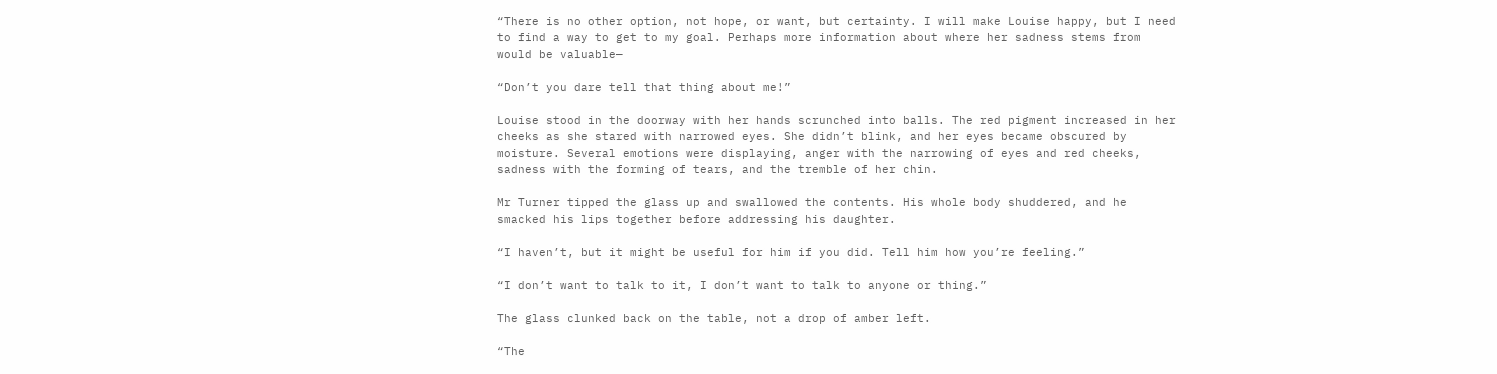“There is no other option, not hope, or want, but certainty. I will make Louise happy, but I need to find a way to get to my goal. Perhaps more information about where her sadness stems from would be valuable—

“Don’t you dare tell that thing about me!”

Louise stood in the doorway with her hands scrunched into balls. The red pigment increased in her cheeks as she stared with narrowed eyes. She didn’t blink, and her eyes became obscured by moisture. Several emotions were displaying, anger with the narrowing of eyes and red cheeks, sadness with the forming of tears, and the tremble of her chin.

Mr Turner tipped the glass up and swallowed the contents. His whole body shuddered, and he smacked his lips together before addressing his daughter.

“I haven’t, but it might be useful for him if you did. Tell him how you’re feeling.”

“I don’t want to talk to it, I don’t want to talk to anyone or thing.”

The glass clunked back on the table, not a drop of amber left.

“The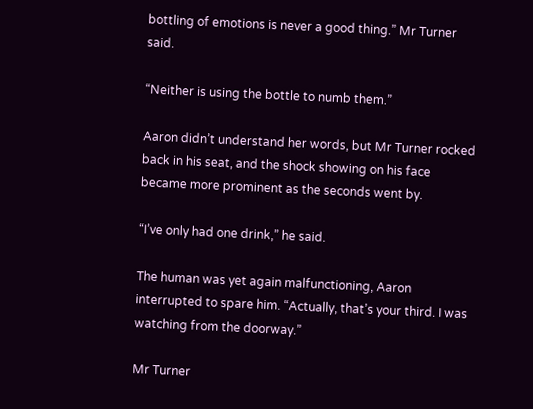bottling of emotions is never a good thing.” Mr Turner said.

“Neither is using the bottle to numb them.”

Aaron didn’t understand her words, but Mr Turner rocked back in his seat, and the shock showing on his face became more prominent as the seconds went by.

“I’ve only had one drink,” he said.

The human was yet again malfunctioning, Aaron interrupted to spare him. “Actually, that’s your third. I was watching from the doorway.”

Mr Turner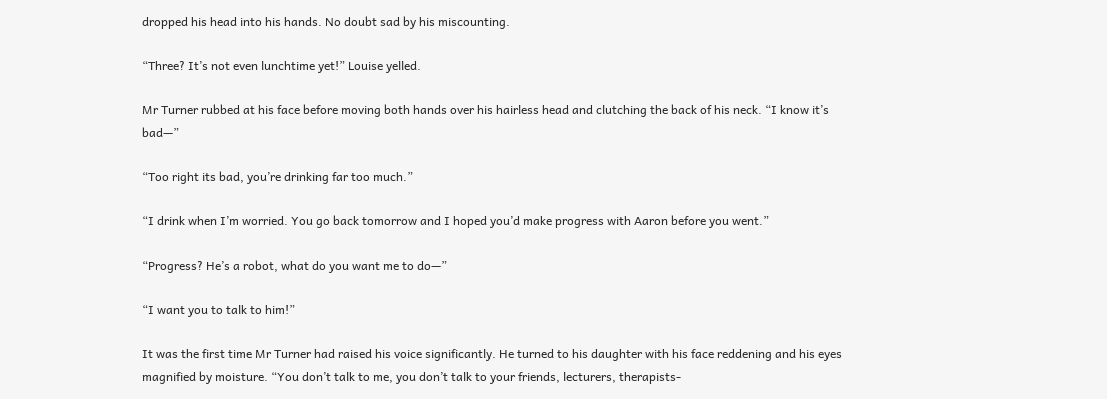dropped his head into his hands. No doubt sad by his miscounting.

“Three? It’s not even lunchtime yet!” Louise yelled.

Mr Turner rubbed at his face before moving both hands over his hairless head and clutching the back of his neck. “I know it’s bad—”

“Too right its bad, you’re drinking far too much.”

“I drink when I’m worried. You go back tomorrow and I hoped you’d make progress with Aaron before you went.”

“Progress? He’s a robot, what do you want me to do—”

“I want you to talk to him!”

It was the first time Mr Turner had raised his voice significantly. He turned to his daughter with his face reddening and his eyes magnified by moisture. “You don’t talk to me, you don’t talk to your friends, lecturers, therapists-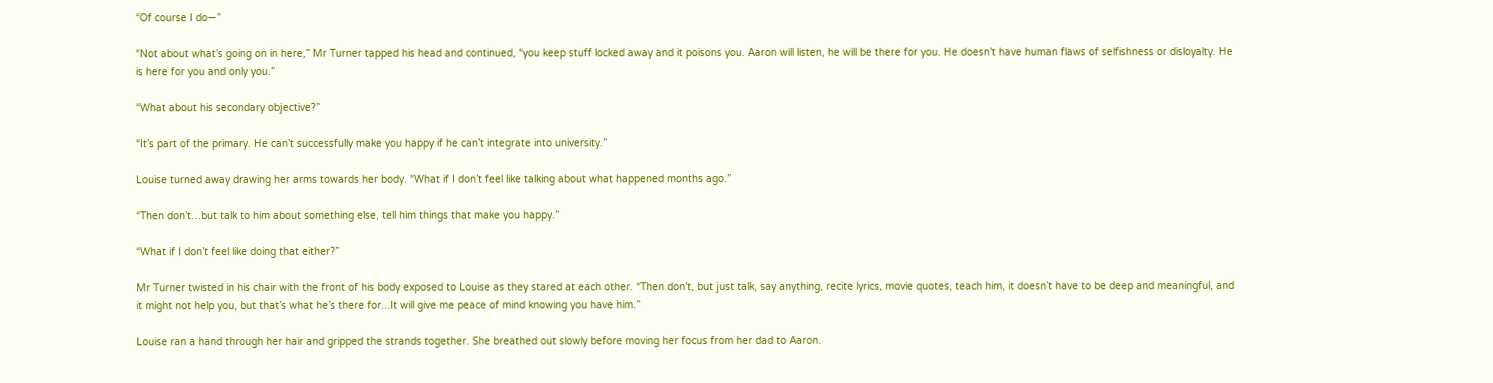“Of course I do—”

“Not about what’s going on in here,” Mr Turner tapped his head and continued, “you keep stuff locked away and it poisons you. Aaron will listen, he will be there for you. He doesn’t have human flaws of selfishness or disloyalty. He is here for you and only you.”

“What about his secondary objective?”

“It’s part of the primary. He can’t successfully make you happy if he can’t integrate into university.”

Louise turned away drawing her arms towards her body. “What if I don’t feel like talking about what happened months ago.”

“Then don’t…but talk to him about something else, tell him things that make you happy.”

“What if I don’t feel like doing that either?”

Mr Turner twisted in his chair with the front of his body exposed to Louise as they stared at each other. “Then don’t, but just talk, say anything, recite lyrics, movie quotes, teach him, it doesn’t have to be deep and meaningful, and it might not help you, but that’s what he’s there for...It will give me peace of mind knowing you have him.”

Louise ran a hand through her hair and gripped the strands together. She breathed out slowly before moving her focus from her dad to Aaron.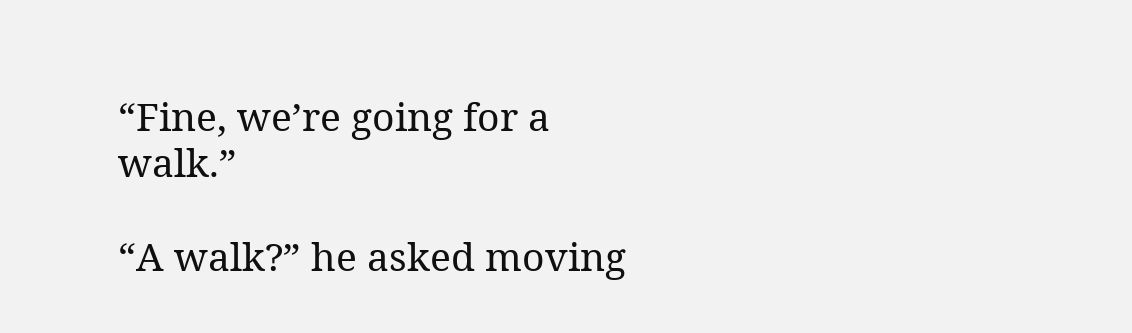“Fine, we’re going for a walk.”

“A walk?” he asked moving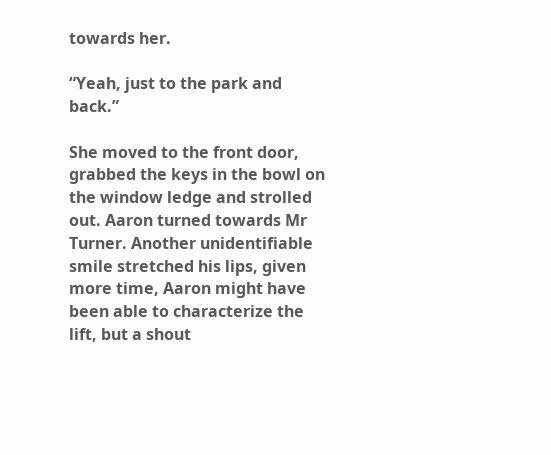towards her.

“Yeah, just to the park and back.”

She moved to the front door, grabbed the keys in the bowl on the window ledge and strolled out. Aaron turned towards Mr Turner. Another unidentifiable smile stretched his lips, given more time, Aaron might have been able to characterize the lift, but a shout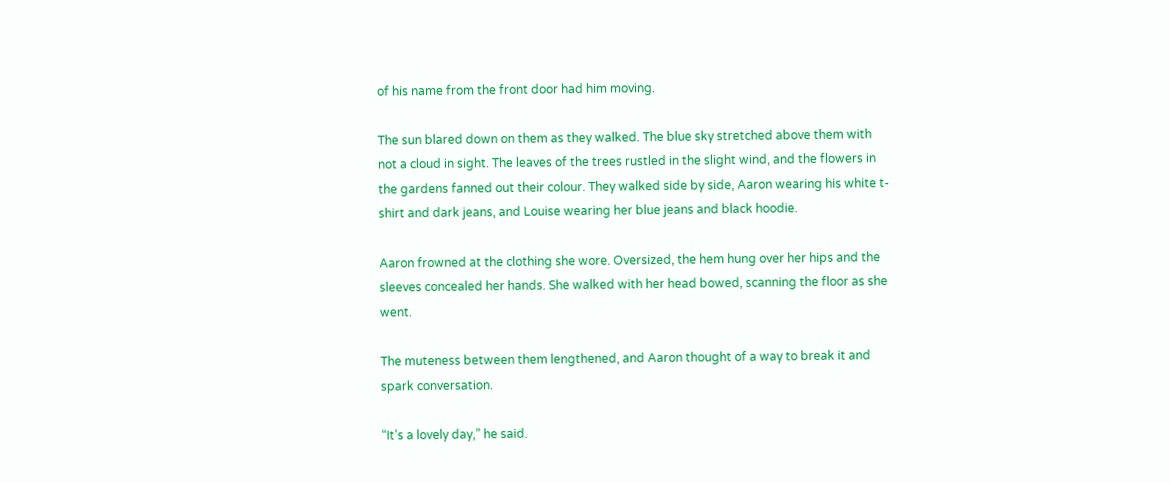of his name from the front door had him moving.

The sun blared down on them as they walked. The blue sky stretched above them with not a cloud in sight. The leaves of the trees rustled in the slight wind, and the flowers in the gardens fanned out their colour. They walked side by side, Aaron wearing his white t-shirt and dark jeans, and Louise wearing her blue jeans and black hoodie.

Aaron frowned at the clothing she wore. Oversized, the hem hung over her hips and the sleeves concealed her hands. She walked with her head bowed, scanning the floor as she went.

The muteness between them lengthened, and Aaron thought of a way to break it and spark conversation.

“It’s a lovely day,” he said.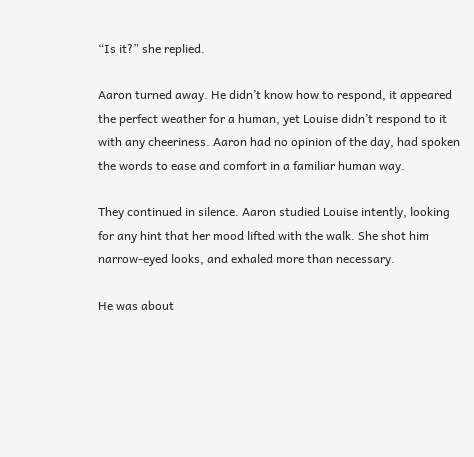“Is it?” she replied.

Aaron turned away. He didn’t know how to respond, it appeared the perfect weather for a human, yet Louise didn’t respond to it with any cheeriness. Aaron had no opinion of the day, had spoken the words to ease and comfort in a familiar human way.

They continued in silence. Aaron studied Louise intently, looking for any hint that her mood lifted with the walk. She shot him narrow-eyed looks, and exhaled more than necessary.

He was about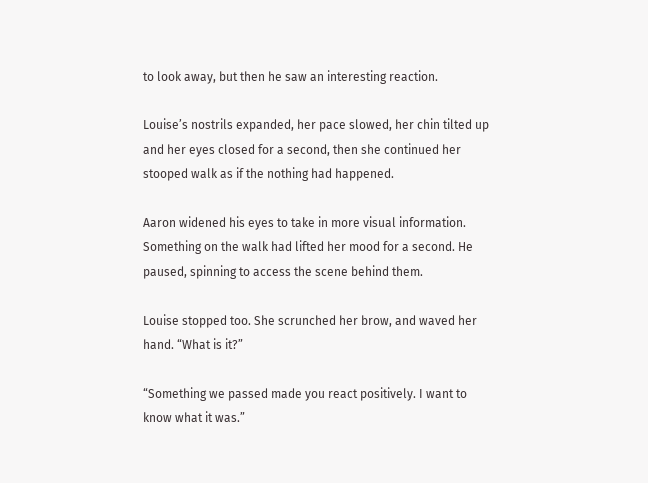to look away, but then he saw an interesting reaction.

Louise’s nostrils expanded, her pace slowed, her chin tilted up and her eyes closed for a second, then she continued her stooped walk as if the nothing had happened.

Aaron widened his eyes to take in more visual information. Something on the walk had lifted her mood for a second. He paused, spinning to access the scene behind them.

Louise stopped too. She scrunched her brow, and waved her hand. “What is it?”

“Something we passed made you react positively. I want to know what it was.”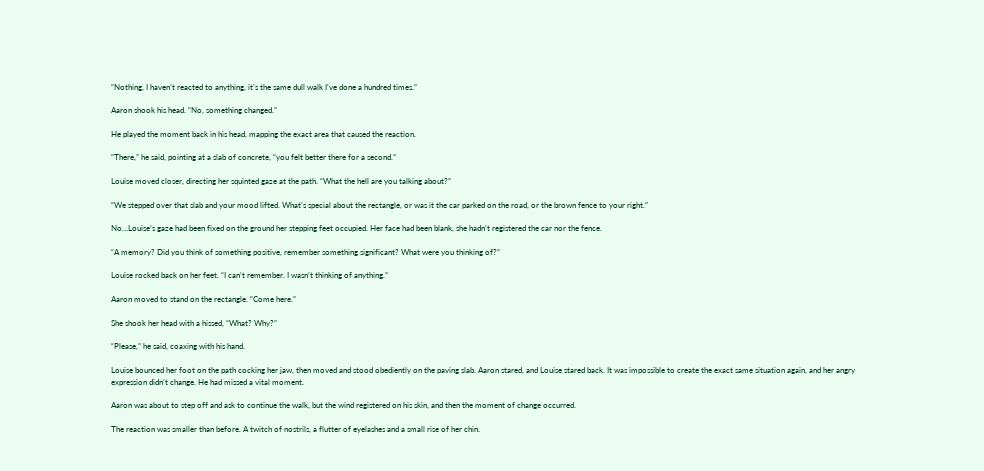“Nothing, I haven’t reacted to anything, it’s the same dull walk I’ve done a hundred times.”

Aaron shook his head. “No, something changed.”

He played the moment back in his head, mapping the exact area that caused the reaction.

“There,” he said, pointing at a slab of concrete, “you felt better there for a second.”

Louise moved closer, directing her squinted gaze at the path. “What the hell are you talking about?”

“We stepped over that slab and your mood lifted. What’s special about the rectangle, or was it the car parked on the road, or the brown fence to your right.”

No…Louise’s gaze had been fixed on the ground her stepping feet occupied. Her face had been blank, she hadn’t registered the car nor the fence.

“A memory? Did you think of something positive, remember something significant? What were you thinking of?”

Louise rocked back on her feet. “I can’t remember. I wasn’t thinking of anything.”

Aaron moved to stand on the rectangle. “Come here.”

She shook her head with a hissed, “What? Why?”

“Please,” he said, coaxing with his hand.

Louise bounced her foot on the path cocking her jaw, then moved and stood obediently on the paving slab. Aaron stared, and Louise stared back. It was impossible to create the exact same situation again, and her angry expression didn’t change. He had missed a vital moment.

Aaron was about to step off and ask to continue the walk, but the wind registered on his skin, and then the moment of change occurred.

The reaction was smaller than before. A twitch of nostrils, a flutter of eyelashes and a small rise of her chin.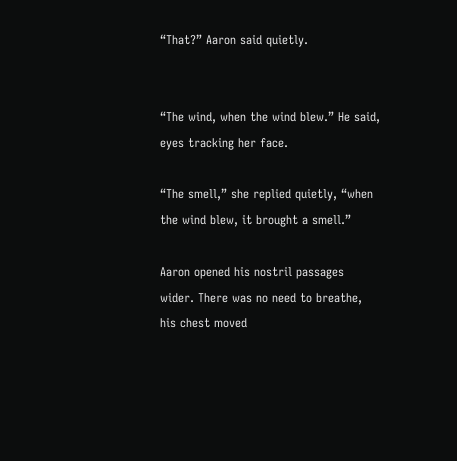“That?” Aaron said quietly.


“The wind, when the wind blew.” He said, eyes tracking her face.

“The smell,” she replied quietly, “when the wind blew, it brought a smell.”

Aaron opened his nostril passages wider. There was no need to breathe, his chest moved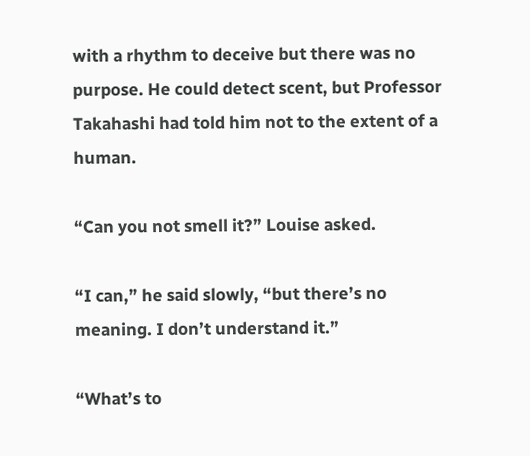with a rhythm to deceive but there was no purpose. He could detect scent, but Professor Takahashi had told him not to the extent of a human.

“Can you not smell it?” Louise asked.

“I can,” he said slowly, “but there’s no meaning. I don’t understand it.”

“What’s to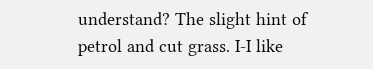understand? The slight hint of petrol and cut grass. I-I like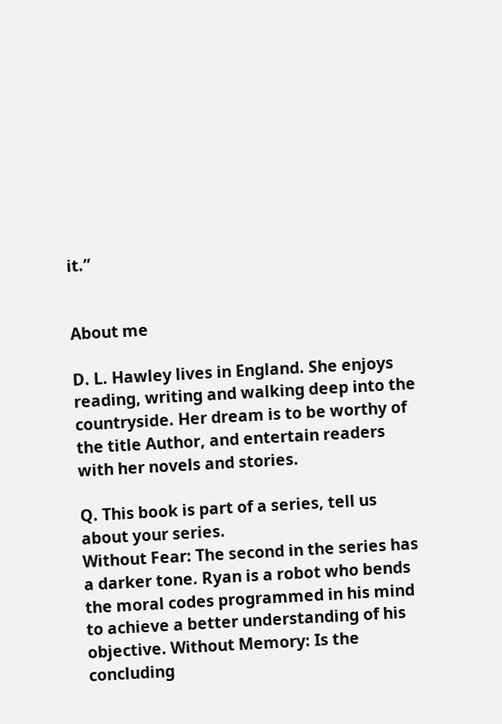it.”


About me

D. L. Hawley lives in England. She enjoys reading, writing and walking deep into the countryside. Her dream is to be worthy of the title Author, and entertain readers with her novels and stories.

Q. This book is part of a series, tell us about your series.
Without Fear: The second in the series has a darker tone. Ryan is a robot who bends the moral codes programmed in his mind to achieve a better understanding of his objective. Without Memory: Is the concluding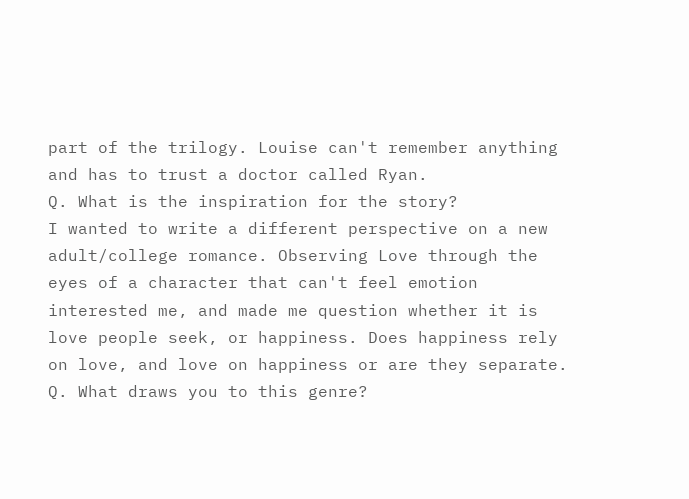part of the trilogy. Louise can't remember anything and has to trust a doctor called Ryan.
Q. What is the inspiration for the story?
I wanted to write a different perspective on a new adult/college romance. Observing Love through the eyes of a character that can't feel emotion interested me, and made me question whether it is love people seek, or happiness. Does happiness rely on love, and love on happiness or are they separate.
Q. What draws you to this genre?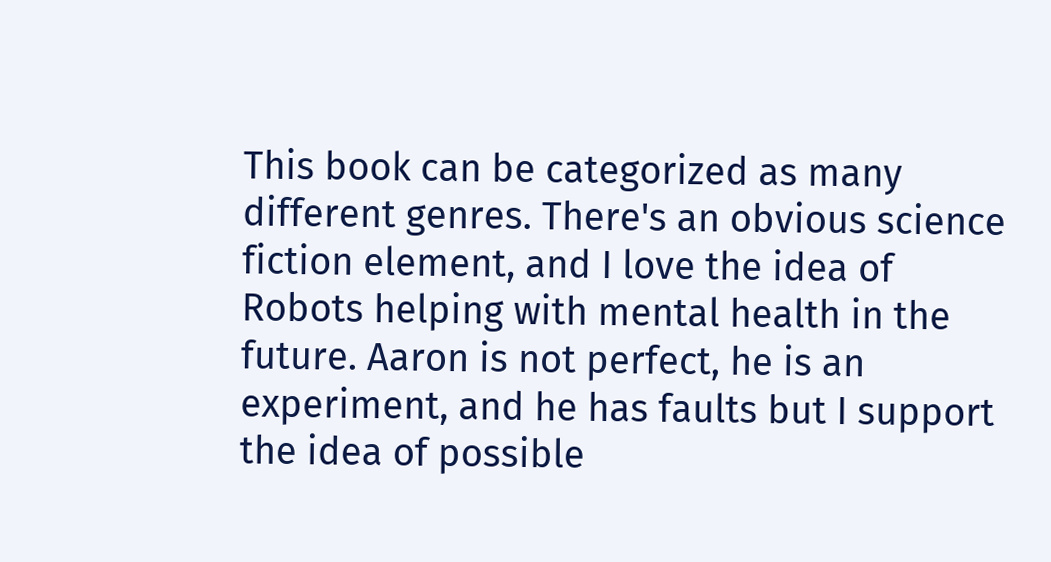This book can be categorized as many different genres. There's an obvious science fiction element, and I love the idea of Robots helping with mental health in the future. Aaron is not perfect, he is an experiment, and he has faults but I support the idea of possible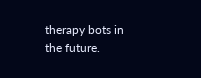therapy bots in the future.